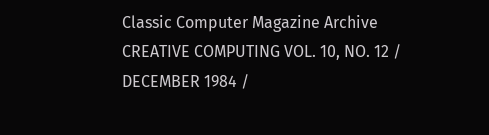Classic Computer Magazine Archive CREATIVE COMPUTING VOL. 10, NO. 12 / DECEMBER 1984 /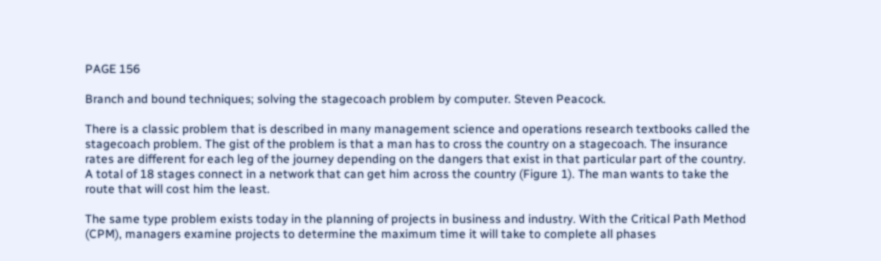PAGE 156

Branch and bound techniques; solving the stagecoach problem by computer. Steven Peacock.

There is a classic problem that is described in many management science and operations research textbooks called the stagecoach problem. The gist of the problem is that a man has to cross the country on a stagecoach. The insurance rates are different for each leg of the journey depending on the dangers that exist in that particular part of the country. A total of 18 stages connect in a network that can get him across the country (Figure 1). The man wants to take the route that will cost him the least.

The same type problem exists today in the planning of projects in business and industry. With the Critical Path Method (CPM), managers examine projects to determine the maximum time it will take to complete all phases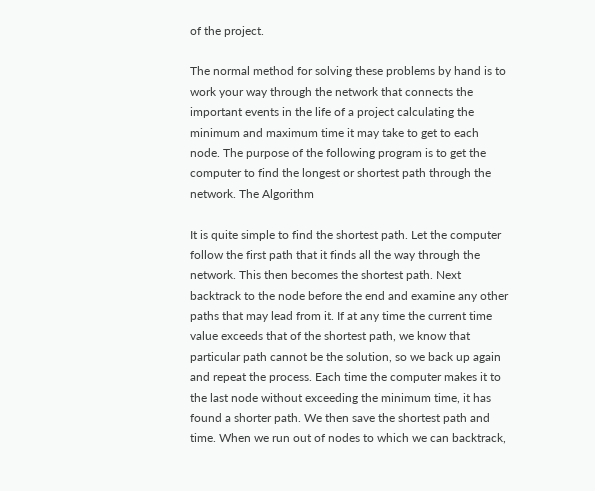of the project.

The normal method for solving these problems by hand is to work your way through the network that connects the important events in the life of a project calculating the minimum and maximum time it may take to get to each node. The purpose of the following program is to get the computer to find the longest or shortest path through the network. The Algorithm

It is quite simple to find the shortest path. Let the computer follow the first path that it finds all the way through the network. This then becomes the shortest path. Next backtrack to the node before the end and examine any other paths that may lead from it. If at any time the current time value exceeds that of the shortest path, we know that particular path cannot be the solution, so we back up again and repeat the process. Each time the computer makes it to the last node without exceeding the minimum time, it has found a shorter path. We then save the shortest path and time. When we run out of nodes to which we can backtrack,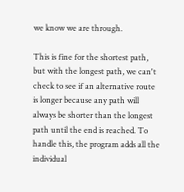we know we are through.

This is fine for the shortest path, but with the longest path, we can't check to see if an alternative route is longer because any path will always be shorter than the longest path until the end is reached. To handle this, the program adds all the individual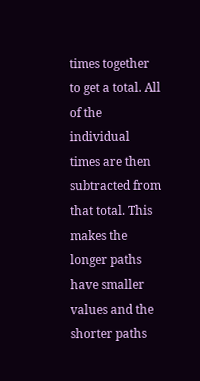times together to get a total. All of the individual times are then subtracted from that total. This makes the longer paths have smaller values and the shorter paths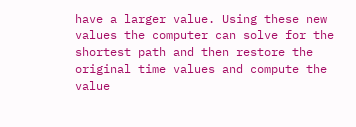have a larger value. Using these new values the computer can solve for the shortest path and then restore the original time values and compute the value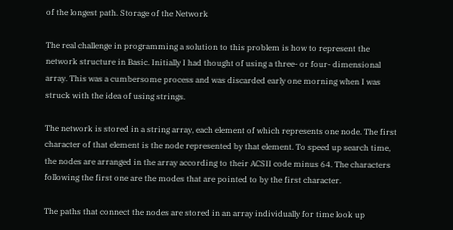of the longest path. Storage of the Network

The real challenge in programming a solution to this problem is how to represent the network structure in Basic. Initially I had thought of using a three- or four- dimensional array. This was a cumbersome process and was discarded early one morning when I was struck with the idea of using strings.

The network is stored in a string array, each element of which represents one node. The first character of that element is the node represented by that element. To speed up search time, the nodes are arranged in the array according to their ACSII code minus 64. The characters following the first one are the modes that are pointed to by the first character.

The paths that connect the nodes are stored in an array individually for time look up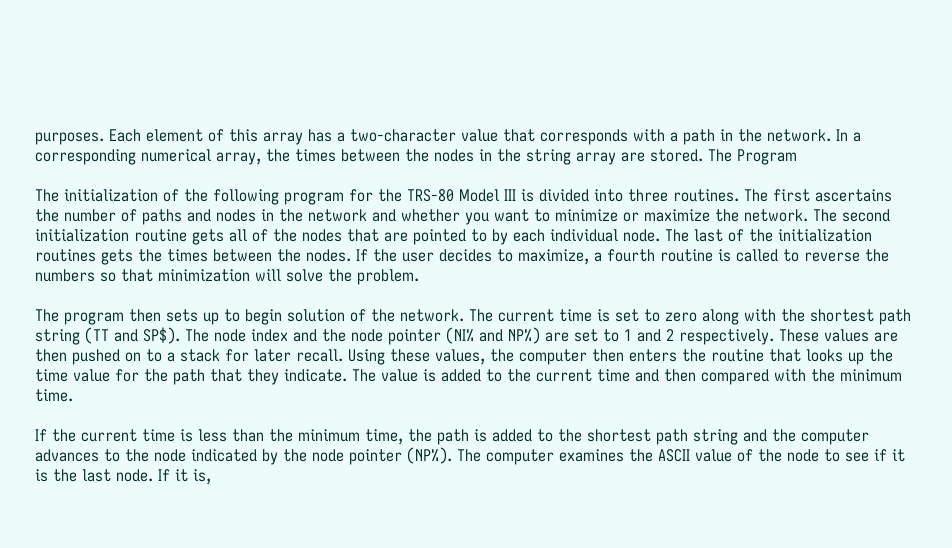purposes. Each element of this array has a two-character value that corresponds with a path in the network. In a corresponding numerical array, the times between the nodes in the string array are stored. The Program

The initialization of the following program for the TRS-80 Model III is divided into three routines. The first ascertains the number of paths and nodes in the network and whether you want to minimize or maximize the network. The second initialization routine gets all of the nodes that are pointed to by each individual node. The last of the initialization routines gets the times between the nodes. If the user decides to maximize, a fourth routine is called to reverse the numbers so that minimization will solve the problem.

The program then sets up to begin solution of the network. The current time is set to zero along with the shortest path string (TT and SP$). The node index and the node pointer (NI% and NP%) are set to 1 and 2 respectively. These values are then pushed on to a stack for later recall. Using these values, the computer then enters the routine that looks up the time value for the path that they indicate. The value is added to the current time and then compared with the minimum time.

If the current time is less than the minimum time, the path is added to the shortest path string and the computer advances to the node indicated by the node pointer (NP%). The computer examines the ASCII value of the node to see if it is the last node. If it is,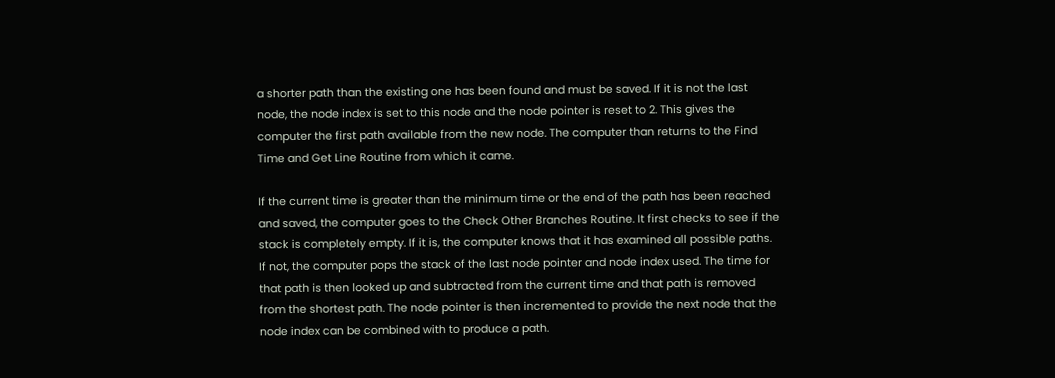a shorter path than the existing one has been found and must be saved. If it is not the last node, the node index is set to this node and the node pointer is reset to 2. This gives the computer the first path available from the new node. The computer than returns to the Find Time and Get Line Routine from which it came.

If the current time is greater than the minimum time or the end of the path has been reached and saved, the computer goes to the Check Other Branches Routine. It first checks to see if the stack is completely empty. If it is, the computer knows that it has examined all possible paths. If not, the computer pops the stack of the last node pointer and node index used. The time for that path is then looked up and subtracted from the current time and that path is removed from the shortest path. The node pointer is then incremented to provide the next node that the node index can be combined with to produce a path.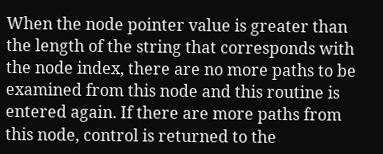When the node pointer value is greater than the length of the string that corresponds with the node index, there are no more paths to be examined from this node and this routine is entered again. If there are more paths from this node, control is returned to the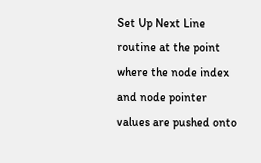Set Up Next Line routine at the point where the node index and node pointer values are pushed onto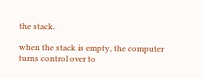the stack.

when the stack is empty, the computer turns control over to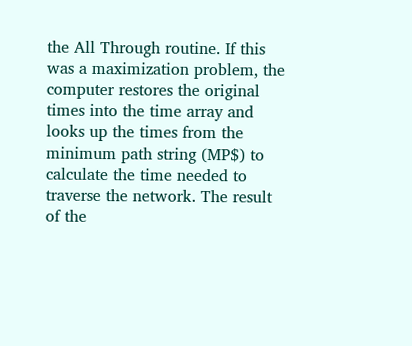the All Through routine. If this was a maximization problem, the computer restores the original times into the time array and looks up the times from the minimum path string (MP$) to calculate the time needed to traverse the network. The result of the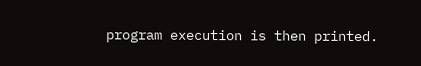program execution is then printed.